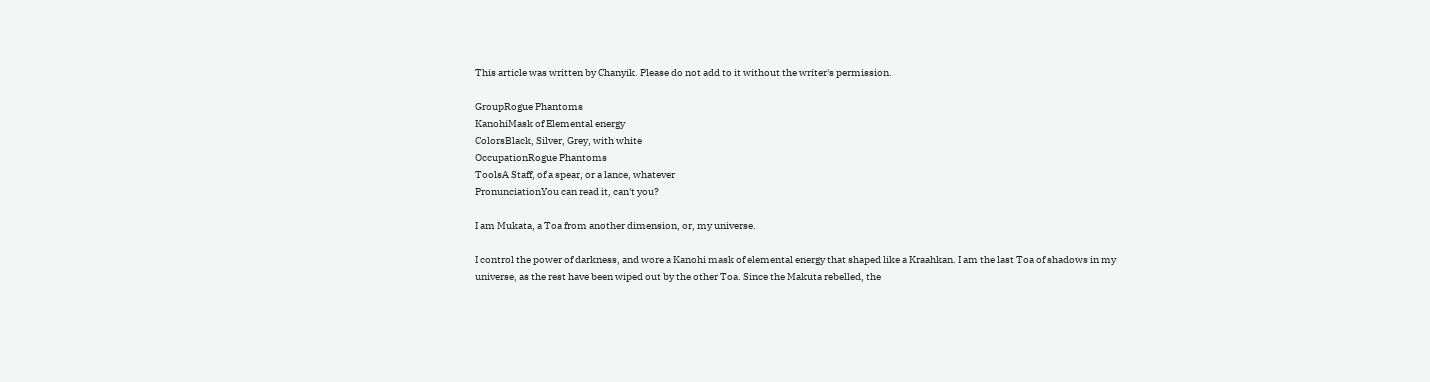This article was written by Chanyik. Please do not add to it without the writer's permission.

GroupRogue Phantoms
KanohiMask of Elemental energy
ColorsBlack, Silver, Grey, with white
OccupationRogue Phantoms
ToolsA Staff, of a spear, or a lance, whatever
PronunciationYou can read it, can't you?

I am Mukata, a Toa from another dimension, or, my universe.

I control the power of darkness, and wore a Kanohi mask of elemental energy that shaped like a Kraahkan. I am the last Toa of shadows in my universe, as the rest have been wiped out by the other Toa. Since the Makuta rebelled, the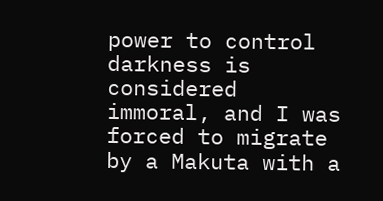power to control darkness is considered immoral, and I was forced to migrate by a Makuta with a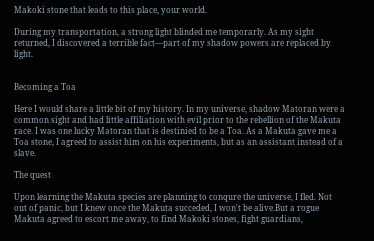Makoki stone that leads to this place, your world.

During my transportation, a strong light blinded me temporarly. As my sight returned, I discovered a terrible fact—part of my shadow powers are replaced by light.


Becoming a Toa

Here I would share a little bit of my history. In my universe, shadow Matoran were a common sight and had little affiliation with evil prior to the rebellion of the Makuta race. I was one lucky Matoran that is destinied to be a Toa. As a Makuta gave me a Toa stone, I agreed to assist him on his experiments, but as an assistant instead of a slave.

The quest

Upon learning the Makuta species are planning to conqure the universe, I fled. Not out of panic, but I knew once the Makuta succeded, I won't be alive.But a rogue Makuta agreed to escort me away, to find Makoki stones, fight guardians,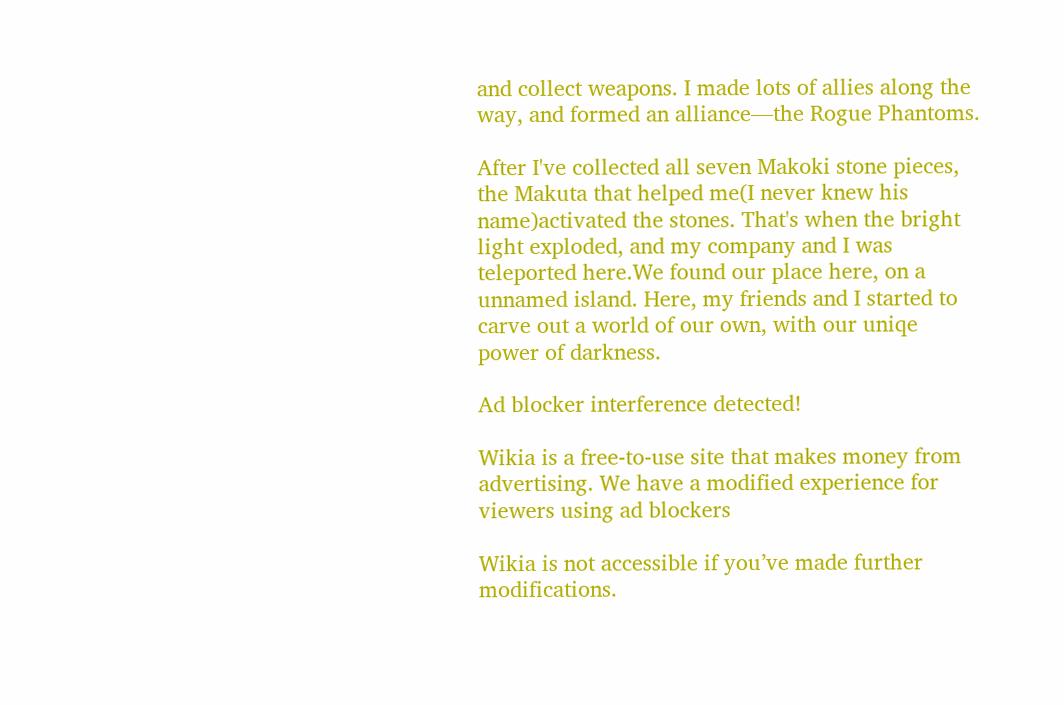and collect weapons. I made lots of allies along the way, and formed an alliance—the Rogue Phantoms.

After I've collected all seven Makoki stone pieces, the Makuta that helped me(I never knew his name)activated the stones. That's when the bright light exploded, and my company and I was teleported here.We found our place here, on a unnamed island. Here, my friends and I started to carve out a world of our own, with our uniqe power of darkness.

Ad blocker interference detected!

Wikia is a free-to-use site that makes money from advertising. We have a modified experience for viewers using ad blockers

Wikia is not accessible if you’ve made further modifications.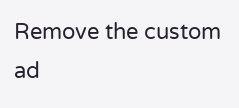Remove the custom ad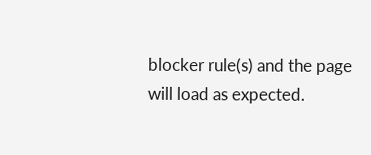blocker rule(s) and the page will load as expected.